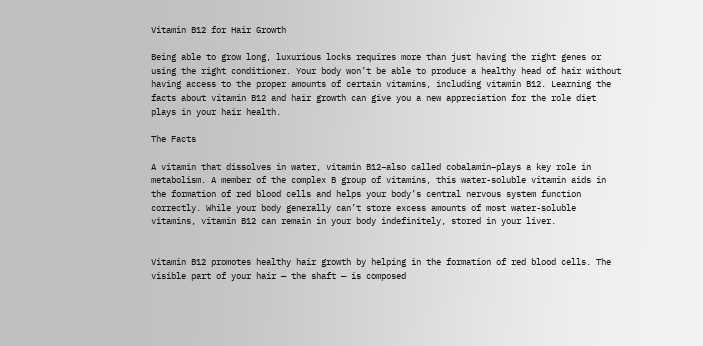Vitamin B12 for Hair Growth

Being able to grow long, luxurious locks requires more than just having the right genes or using the right conditioner. Your body won’t be able to produce a healthy head of hair without having access to the proper amounts of certain vitamins, including vitamin B12. Learning the facts about vitamin B12 and hair growth can give you a new appreciation for the role diet plays in your hair health.

The Facts

A vitamin that dissolves in water, vitamin B12–also called cobalamin–plays a key role in metabolism. A member of the complex B group of vitamins, this water-soluble vitamin aids in the formation of red blood cells and helps your body’s central nervous system function correctly. While your body generally can’t store excess amounts of most water-soluble vitamins, vitamin B12 can remain in your body indefinitely, stored in your liver.


Vitamin B12 promotes healthy hair growth by helping in the formation of red blood cells. The visible part of your hair — the shaft — is composed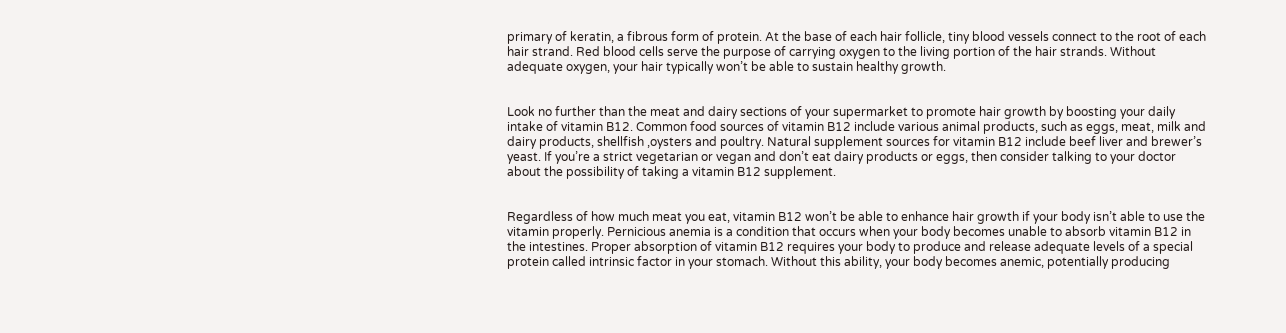primary of keratin, a fibrous form of protein. At the base of each hair follicle, tiny blood vessels connect to the root of each hair strand. Red blood cells serve the purpose of carrying oxygen to the living portion of the hair strands. Without adequate oxygen, your hair typically won’t be able to sustain healthy growth.


Look no further than the meat and dairy sections of your supermarket to promote hair growth by boosting your daily intake of vitamin B12. Common food sources of vitamin B12 include various animal products, such as eggs, meat, milk and dairy products, shellfish ,oysters and poultry. Natural supplement sources for vitamin B12 include beef liver and brewer’s yeast. If you’re a strict vegetarian or vegan and don’t eat dairy products or eggs, then consider talking to your doctor about the possibility of taking a vitamin B12 supplement.


Regardless of how much meat you eat, vitamin B12 won’t be able to enhance hair growth if your body isn’t able to use the vitamin properly. Pernicious anemia is a condition that occurs when your body becomes unable to absorb vitamin B12 in the intestines. Proper absorption of vitamin B12 requires your body to produce and release adequate levels of a special protein called intrinsic factor in your stomach. Without this ability, your body becomes anemic, potentially producing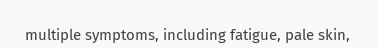multiple symptoms, including fatigue, pale skin,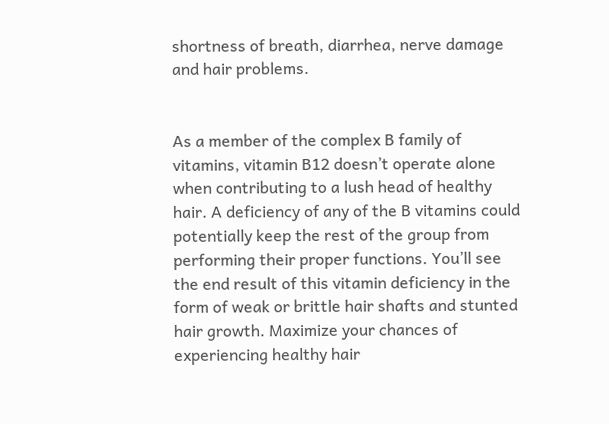shortness of breath, diarrhea, nerve damage and hair problems.


As a member of the complex B family of vitamins, vitamin B12 doesn’t operate alone when contributing to a lush head of healthy hair. A deficiency of any of the B vitamins could potentially keep the rest of the group from performing their proper functions. You’ll see the end result of this vitamin deficiency in the form of weak or brittle hair shafts and stunted hair growth. Maximize your chances of experiencing healthy hair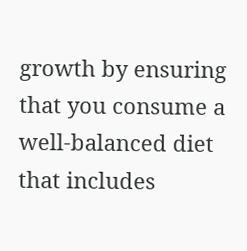growth by ensuring that you consume a well-balanced diet that includes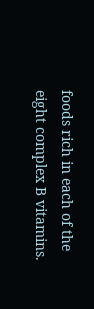foods rich in each of the eight complex B vitamins.